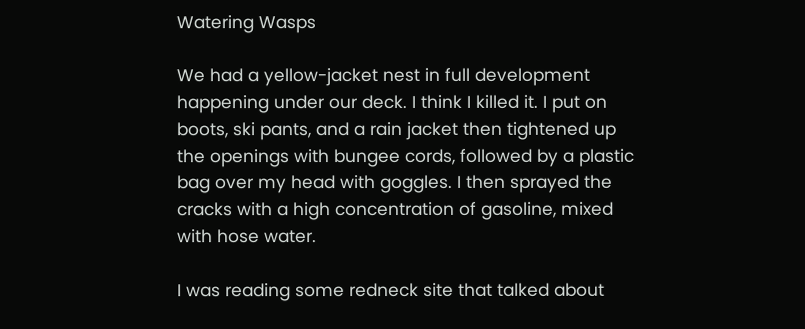Watering Wasps

We had a yellow-jacket nest in full development happening under our deck. I think I killed it. I put on boots, ski pants, and a rain jacket then tightened up the openings with bungee cords, followed by a plastic bag over my head with goggles. I then sprayed the cracks with a high concentration of gasoline, mixed with hose water.

I was reading some redneck site that talked about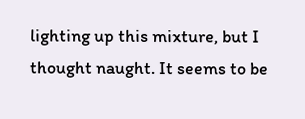lighting up this mixture, but I thought naught. It seems to be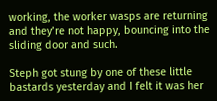working, the worker wasps are returning and they’re not happy, bouncing into the sliding door and such.

Steph got stung by one of these little bastards yesterday and I felt it was her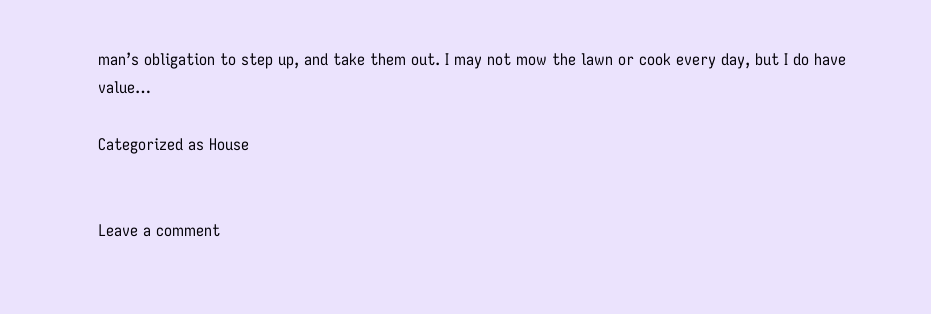man’s obligation to step up, and take them out. I may not mow the lawn or cook every day, but I do have value…

Categorized as House


Leave a comment